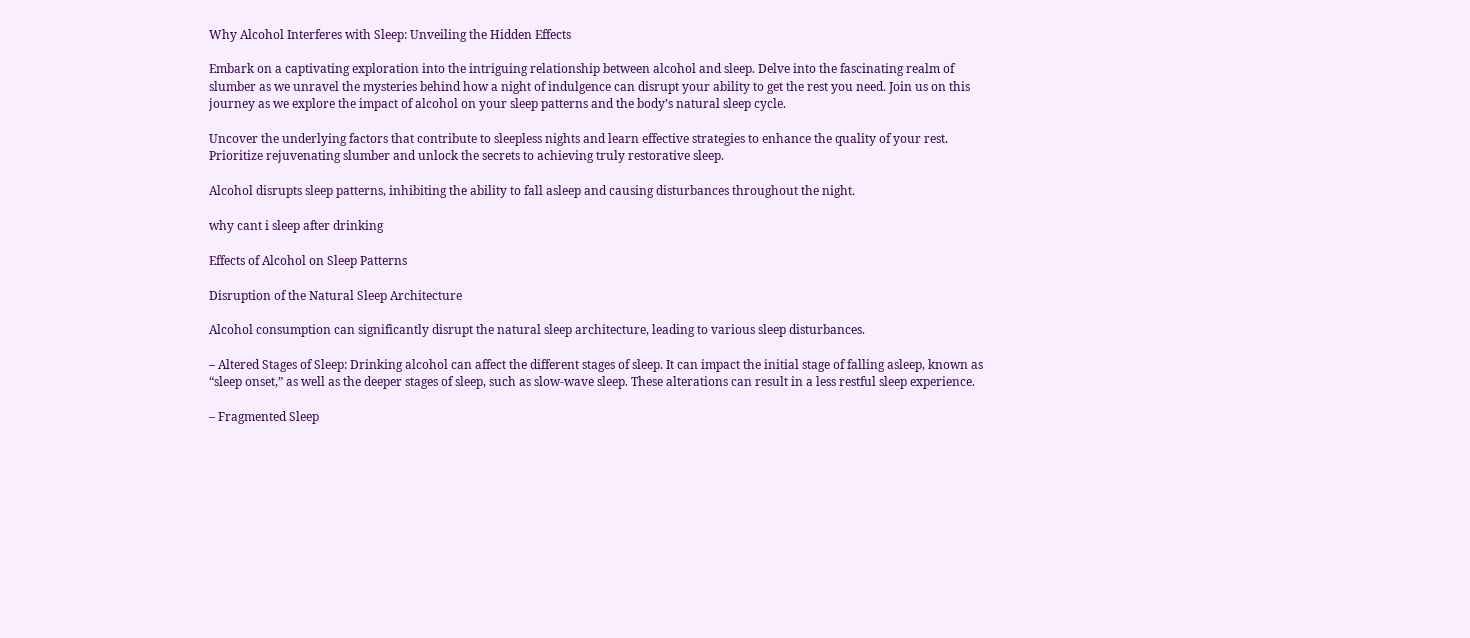Why Alcohol Interferes with Sleep: Unveiling the Hidden Effects

Embark on a captivating exploration into the intriguing relationship between alcohol and sleep. Delve into the fascinating realm of slumber as we unravel the mysteries behind how a night of indulgence can disrupt your ability to get the rest you need. Join us on this journey as we explore the impact of alcohol on your sleep patterns and the body’s natural sleep cycle.

Uncover the underlying factors that contribute to sleepless nights and learn effective strategies to enhance the quality of your rest. Prioritize rejuvenating slumber and unlock the secrets to achieving truly restorative sleep.

Alcohol disrupts sleep patterns, inhibiting the ability to fall asleep and causing disturbances throughout the night.

why cant i sleep after drinking

Effects of Alcohol on Sleep Patterns

Disruption of the Natural Sleep Architecture

Alcohol consumption can significantly disrupt the natural sleep architecture, leading to various sleep disturbances.

– Altered Stages of Sleep: Drinking alcohol can affect the different stages of sleep. It can impact the initial stage of falling asleep, known as “sleep onset,” as well as the deeper stages of sleep, such as slow-wave sleep. These alterations can result in a less restful sleep experience.

– Fragmented Sleep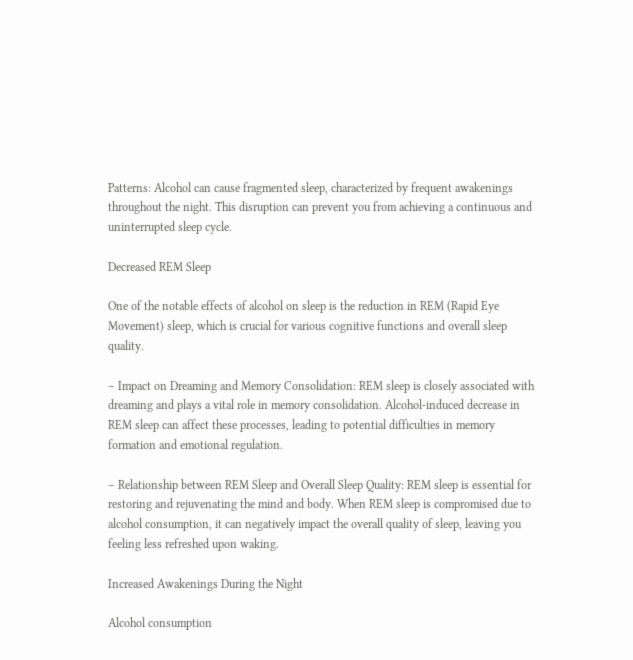Patterns: Alcohol can cause fragmented sleep, characterized by frequent awakenings throughout the night. This disruption can prevent you from achieving a continuous and uninterrupted sleep cycle.

Decreased REM Sleep

One of the notable effects of alcohol on sleep is the reduction in REM (Rapid Eye Movement) sleep, which is crucial for various cognitive functions and overall sleep quality.

– Impact on Dreaming and Memory Consolidation: REM sleep is closely associated with dreaming and plays a vital role in memory consolidation. Alcohol-induced decrease in REM sleep can affect these processes, leading to potential difficulties in memory formation and emotional regulation.

– Relationship between REM Sleep and Overall Sleep Quality: REM sleep is essential for restoring and rejuvenating the mind and body. When REM sleep is compromised due to alcohol consumption, it can negatively impact the overall quality of sleep, leaving you feeling less refreshed upon waking.

Increased Awakenings During the Night

Alcohol consumption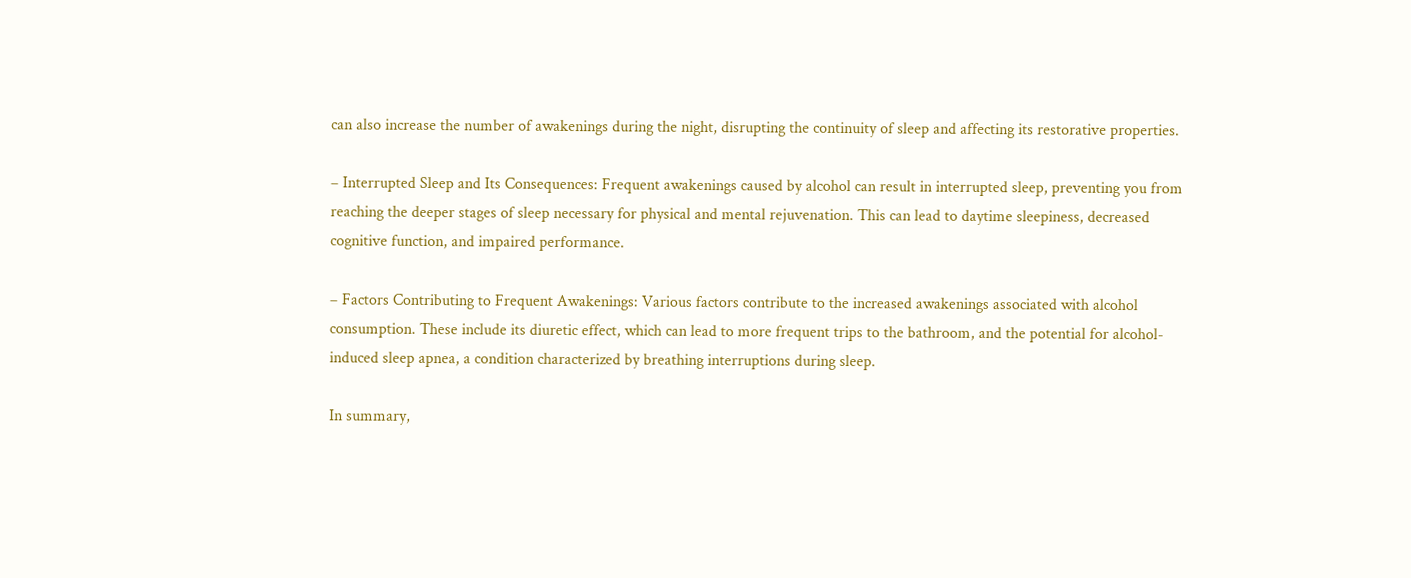can also increase the number of awakenings during the night, disrupting the continuity of sleep and affecting its restorative properties.

– Interrupted Sleep and Its Consequences: Frequent awakenings caused by alcohol can result in interrupted sleep, preventing you from reaching the deeper stages of sleep necessary for physical and mental rejuvenation. This can lead to daytime sleepiness, decreased cognitive function, and impaired performance.

– Factors Contributing to Frequent Awakenings: Various factors contribute to the increased awakenings associated with alcohol consumption. These include its diuretic effect, which can lead to more frequent trips to the bathroom, and the potential for alcohol-induced sleep apnea, a condition characterized by breathing interruptions during sleep.

In summary,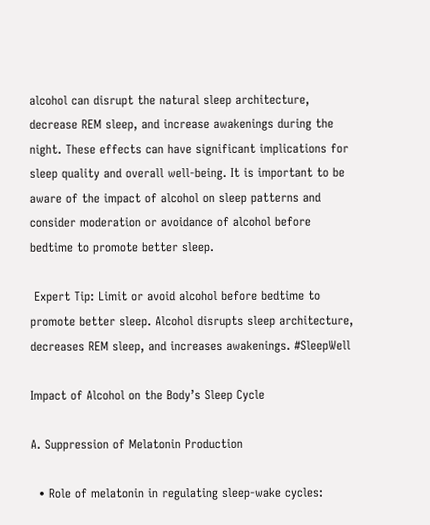alcohol can disrupt the natural sleep architecture, decrease REM sleep, and increase awakenings during the night. These effects can have significant implications for sleep quality and overall well-being. It is important to be aware of the impact of alcohol on sleep patterns and consider moderation or avoidance of alcohol before bedtime to promote better sleep.

 Expert Tip: Limit or avoid alcohol before bedtime to promote better sleep. Alcohol disrupts sleep architecture, decreases REM sleep, and increases awakenings. #SleepWell

Impact of Alcohol on the Body’s Sleep Cycle

A. Suppression of Melatonin Production

  • Role of melatonin in regulating sleep-wake cycles: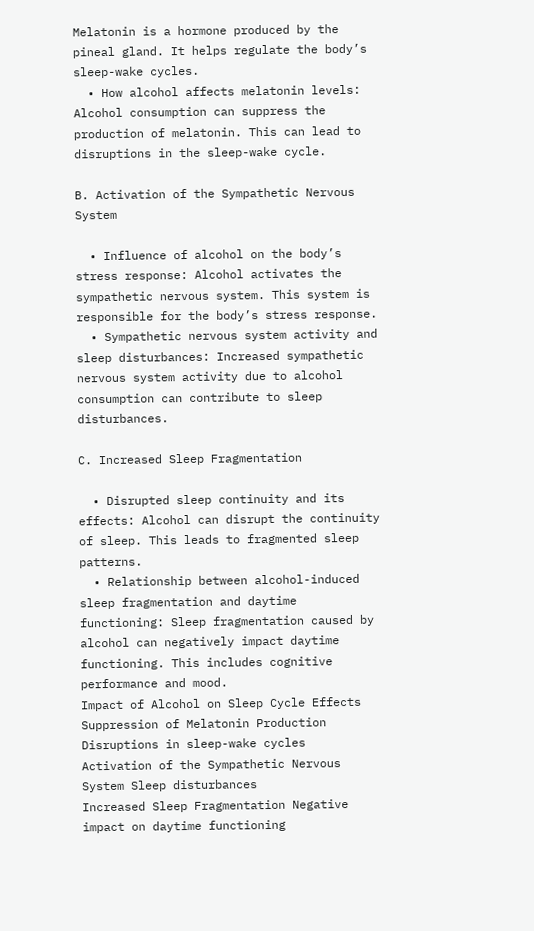Melatonin is a hormone produced by the pineal gland. It helps regulate the body’s sleep-wake cycles.
  • How alcohol affects melatonin levels: Alcohol consumption can suppress the production of melatonin. This can lead to disruptions in the sleep-wake cycle.

B. Activation of the Sympathetic Nervous System

  • Influence of alcohol on the body’s stress response: Alcohol activates the sympathetic nervous system. This system is responsible for the body’s stress response.
  • Sympathetic nervous system activity and sleep disturbances: Increased sympathetic nervous system activity due to alcohol consumption can contribute to sleep disturbances.

C. Increased Sleep Fragmentation

  • Disrupted sleep continuity and its effects: Alcohol can disrupt the continuity of sleep. This leads to fragmented sleep patterns.
  • Relationship between alcohol-induced sleep fragmentation and daytime functioning: Sleep fragmentation caused by alcohol can negatively impact daytime functioning. This includes cognitive performance and mood.
Impact of Alcohol on Sleep Cycle Effects
Suppression of Melatonin Production Disruptions in sleep-wake cycles
Activation of the Sympathetic Nervous System Sleep disturbances
Increased Sleep Fragmentation Negative impact on daytime functioning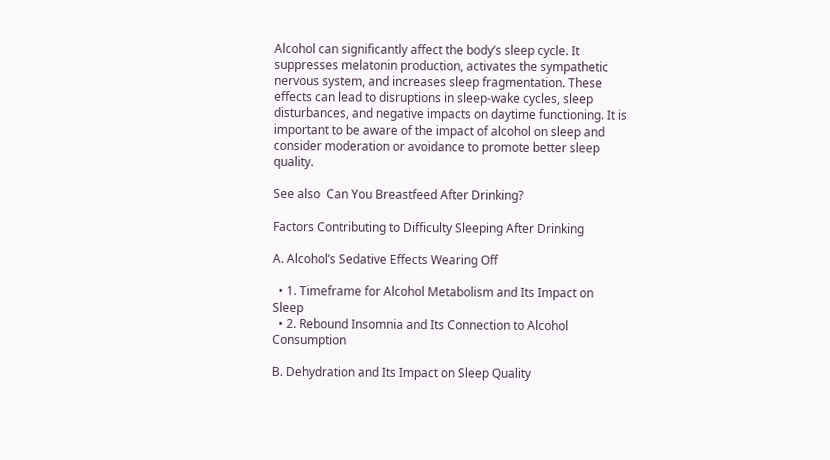Alcohol can significantly affect the body’s sleep cycle. It suppresses melatonin production, activates the sympathetic nervous system, and increases sleep fragmentation. These effects can lead to disruptions in sleep-wake cycles, sleep disturbances, and negative impacts on daytime functioning. It is important to be aware of the impact of alcohol on sleep and consider moderation or avoidance to promote better sleep quality.

See also  Can You Breastfeed After Drinking?

Factors Contributing to Difficulty Sleeping After Drinking

A. Alcohol’s Sedative Effects Wearing Off

  • 1. Timeframe for Alcohol Metabolism and Its Impact on Sleep
  • 2. Rebound Insomnia and Its Connection to Alcohol Consumption

B. Dehydration and Its Impact on Sleep Quality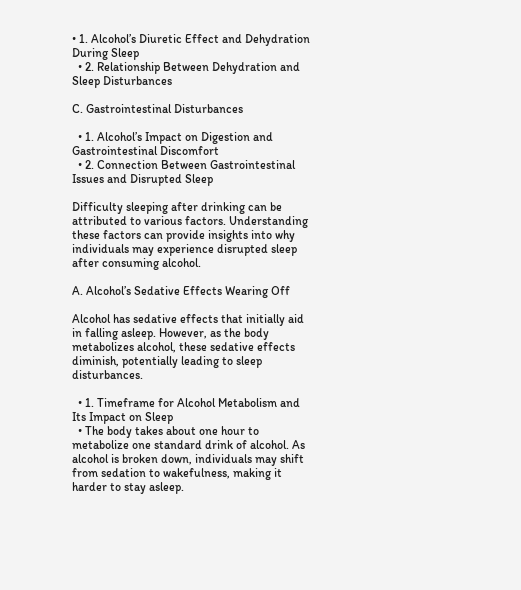• 1. Alcohol’s Diuretic Effect and Dehydration During Sleep
  • 2. Relationship Between Dehydration and Sleep Disturbances

C. Gastrointestinal Disturbances

  • 1. Alcohol’s Impact on Digestion and Gastrointestinal Discomfort
  • 2. Connection Between Gastrointestinal Issues and Disrupted Sleep

Difficulty sleeping after drinking can be attributed to various factors. Understanding these factors can provide insights into why individuals may experience disrupted sleep after consuming alcohol.

A. Alcohol’s Sedative Effects Wearing Off

Alcohol has sedative effects that initially aid in falling asleep. However, as the body metabolizes alcohol, these sedative effects diminish, potentially leading to sleep disturbances.

  • 1. Timeframe for Alcohol Metabolism and Its Impact on Sleep
  • The body takes about one hour to metabolize one standard drink of alcohol. As alcohol is broken down, individuals may shift from sedation to wakefulness, making it harder to stay asleep.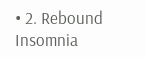• 2. Rebound Insomnia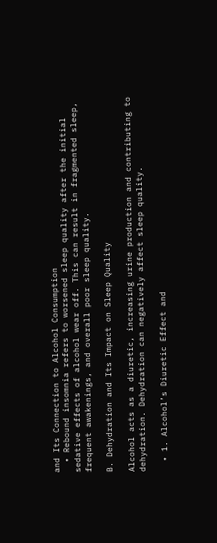and Its Connection to Alcohol Consumption
  • Rebound insomnia refers to worsened sleep quality after the initial sedative effects of alcohol wear off. This can result in fragmented sleep, frequent awakenings, and overall poor sleep quality.

B. Dehydration and Its Impact on Sleep Quality

Alcohol acts as a diuretic, increasing urine production and contributing to dehydration. Dehydration can negatively affect sleep quality.

  • 1. Alcohol’s Diuretic Effect and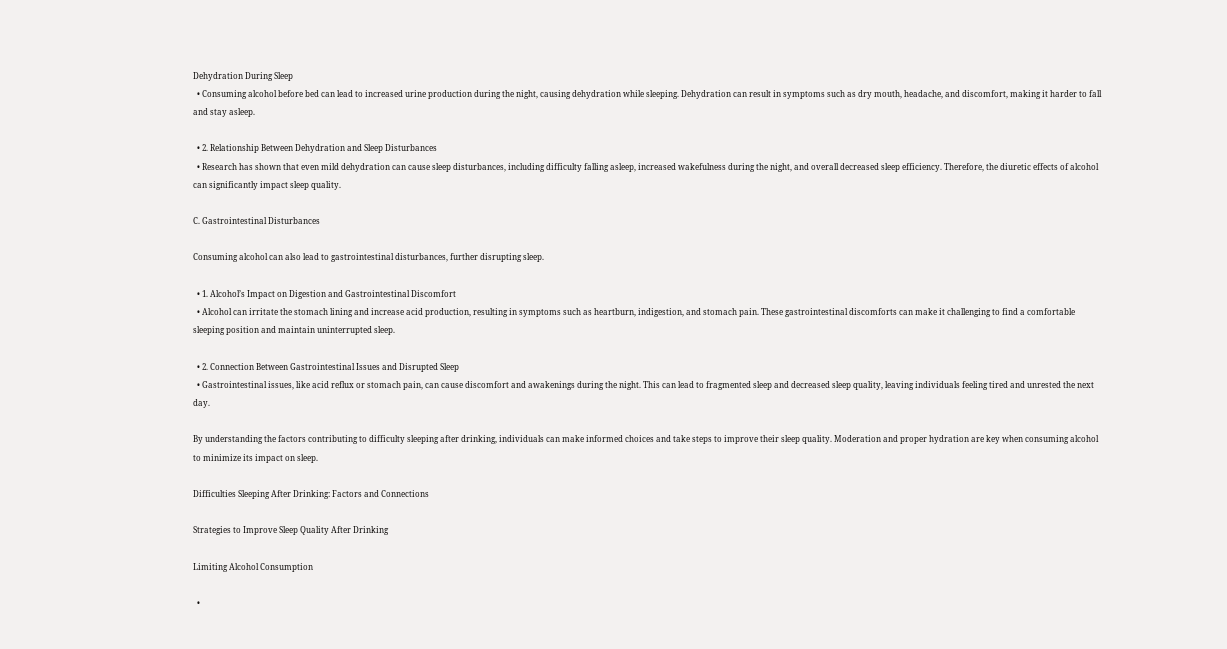Dehydration During Sleep
  • Consuming alcohol before bed can lead to increased urine production during the night, causing dehydration while sleeping. Dehydration can result in symptoms such as dry mouth, headache, and discomfort, making it harder to fall and stay asleep.

  • 2. Relationship Between Dehydration and Sleep Disturbances
  • Research has shown that even mild dehydration can cause sleep disturbances, including difficulty falling asleep, increased wakefulness during the night, and overall decreased sleep efficiency. Therefore, the diuretic effects of alcohol can significantly impact sleep quality.

C. Gastrointestinal Disturbances

Consuming alcohol can also lead to gastrointestinal disturbances, further disrupting sleep.

  • 1. Alcohol’s Impact on Digestion and Gastrointestinal Discomfort
  • Alcohol can irritate the stomach lining and increase acid production, resulting in symptoms such as heartburn, indigestion, and stomach pain. These gastrointestinal discomforts can make it challenging to find a comfortable sleeping position and maintain uninterrupted sleep.

  • 2. Connection Between Gastrointestinal Issues and Disrupted Sleep
  • Gastrointestinal issues, like acid reflux or stomach pain, can cause discomfort and awakenings during the night. This can lead to fragmented sleep and decreased sleep quality, leaving individuals feeling tired and unrested the next day.

By understanding the factors contributing to difficulty sleeping after drinking, individuals can make informed choices and take steps to improve their sleep quality. Moderation and proper hydration are key when consuming alcohol to minimize its impact on sleep.

Difficulties Sleeping After Drinking: Factors and Connections

Strategies to Improve Sleep Quality After Drinking

Limiting Alcohol Consumption

  •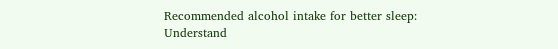Recommended alcohol intake for better sleep: Understand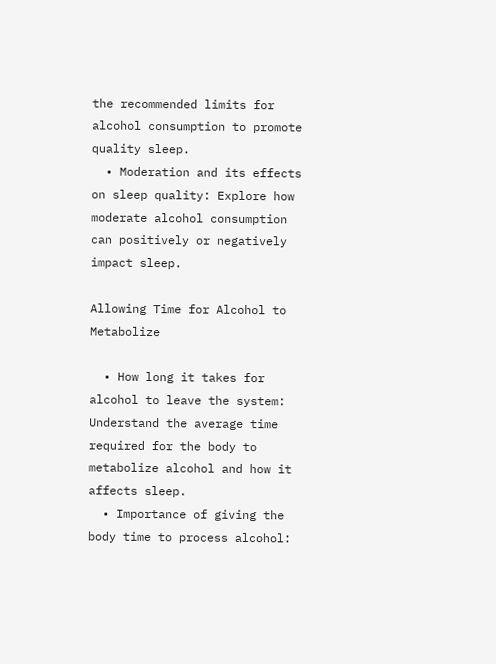the recommended limits for alcohol consumption to promote quality sleep.
  • Moderation and its effects on sleep quality: Explore how moderate alcohol consumption can positively or negatively impact sleep.

Allowing Time for Alcohol to Metabolize

  • How long it takes for alcohol to leave the system: Understand the average time required for the body to metabolize alcohol and how it affects sleep.
  • Importance of giving the body time to process alcohol: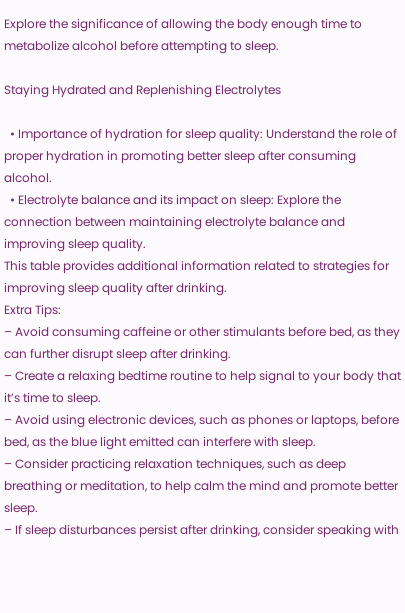Explore the significance of allowing the body enough time to metabolize alcohol before attempting to sleep.

Staying Hydrated and Replenishing Electrolytes

  • Importance of hydration for sleep quality: Understand the role of proper hydration in promoting better sleep after consuming alcohol.
  • Electrolyte balance and its impact on sleep: Explore the connection between maintaining electrolyte balance and improving sleep quality.
This table provides additional information related to strategies for improving sleep quality after drinking.
Extra Tips:
– Avoid consuming caffeine or other stimulants before bed, as they can further disrupt sleep after drinking.
– Create a relaxing bedtime routine to help signal to your body that it’s time to sleep.
– Avoid using electronic devices, such as phones or laptops, before bed, as the blue light emitted can interfere with sleep.
– Consider practicing relaxation techniques, such as deep breathing or meditation, to help calm the mind and promote better sleep.
– If sleep disturbances persist after drinking, consider speaking with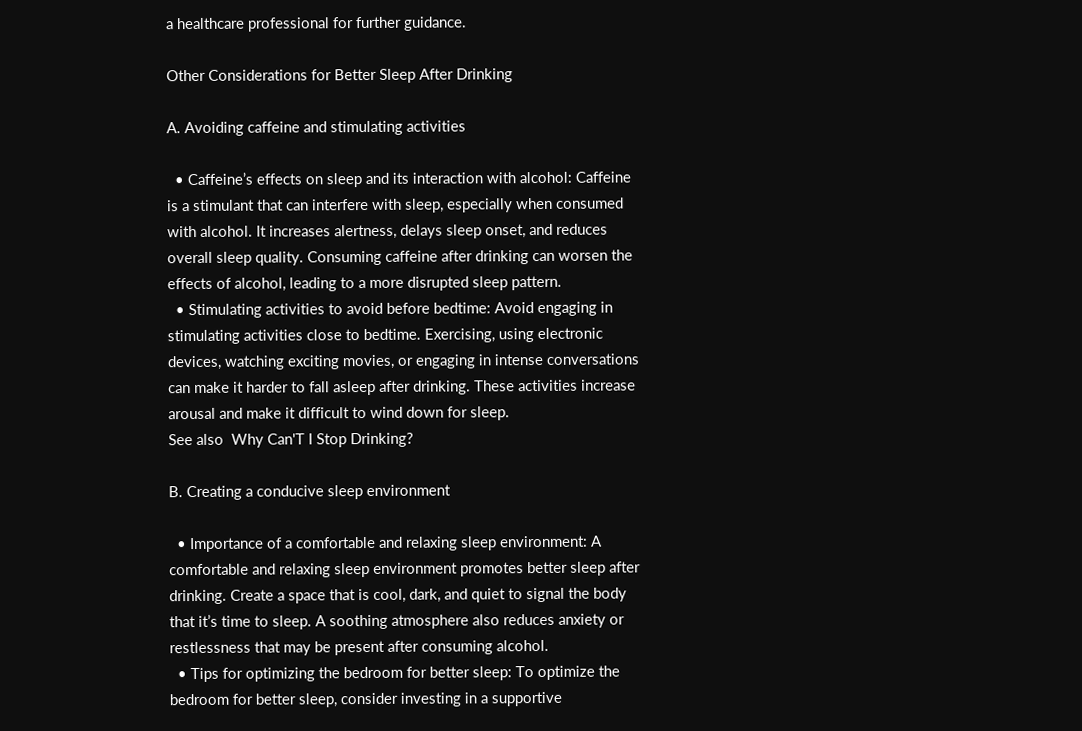a healthcare professional for further guidance.

Other Considerations for Better Sleep After Drinking

A. Avoiding caffeine and stimulating activities

  • Caffeine’s effects on sleep and its interaction with alcohol: Caffeine is a stimulant that can interfere with sleep, especially when consumed with alcohol. It increases alertness, delays sleep onset, and reduces overall sleep quality. Consuming caffeine after drinking can worsen the effects of alcohol, leading to a more disrupted sleep pattern.
  • Stimulating activities to avoid before bedtime: Avoid engaging in stimulating activities close to bedtime. Exercising, using electronic devices, watching exciting movies, or engaging in intense conversations can make it harder to fall asleep after drinking. These activities increase arousal and make it difficult to wind down for sleep.
See also  Why Can'T I Stop Drinking?

B. Creating a conducive sleep environment

  • Importance of a comfortable and relaxing sleep environment: A comfortable and relaxing sleep environment promotes better sleep after drinking. Create a space that is cool, dark, and quiet to signal the body that it’s time to sleep. A soothing atmosphere also reduces anxiety or restlessness that may be present after consuming alcohol.
  • Tips for optimizing the bedroom for better sleep: To optimize the bedroom for better sleep, consider investing in a supportive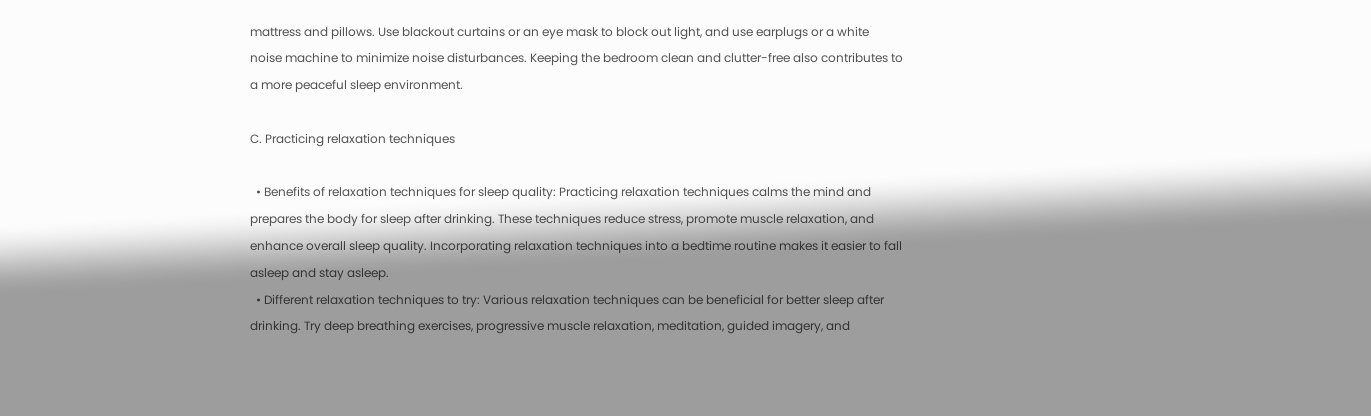mattress and pillows. Use blackout curtains or an eye mask to block out light, and use earplugs or a white noise machine to minimize noise disturbances. Keeping the bedroom clean and clutter-free also contributes to a more peaceful sleep environment.

C. Practicing relaxation techniques

  • Benefits of relaxation techniques for sleep quality: Practicing relaxation techniques calms the mind and prepares the body for sleep after drinking. These techniques reduce stress, promote muscle relaxation, and enhance overall sleep quality. Incorporating relaxation techniques into a bedtime routine makes it easier to fall asleep and stay asleep.
  • Different relaxation techniques to try: Various relaxation techniques can be beneficial for better sleep after drinking. Try deep breathing exercises, progressive muscle relaxation, meditation, guided imagery, and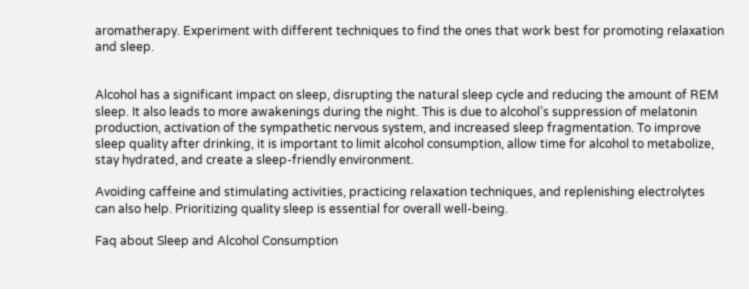aromatherapy. Experiment with different techniques to find the ones that work best for promoting relaxation and sleep.


Alcohol has a significant impact on sleep, disrupting the natural sleep cycle and reducing the amount of REM sleep. It also leads to more awakenings during the night. This is due to alcohol’s suppression of melatonin production, activation of the sympathetic nervous system, and increased sleep fragmentation. To improve sleep quality after drinking, it is important to limit alcohol consumption, allow time for alcohol to metabolize, stay hydrated, and create a sleep-friendly environment.

Avoiding caffeine and stimulating activities, practicing relaxation techniques, and replenishing electrolytes can also help. Prioritizing quality sleep is essential for overall well-being.

Faq about Sleep and Alcohol Consumption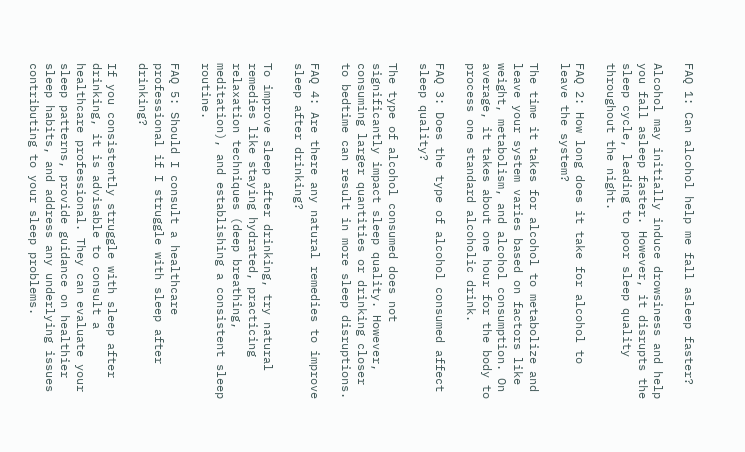FAQ 1: Can alcohol help me fall asleep faster?

Alcohol may initially induce drowsiness and help you fall asleep faster. However, it disrupts the sleep cycle, leading to poor sleep quality throughout the night.

FAQ 2: How long does it take for alcohol to leave the system?

The time it takes for alcohol to metabolize and leave your system varies based on factors like weight, metabolism, and alcohol consumption. On average, it takes about one hour for the body to process one standard alcoholic drink.

FAQ 3: Does the type of alcohol consumed affect sleep quality?

The type of alcohol consumed does not significantly impact sleep quality. However, consuming larger quantities or drinking closer to bedtime can result in more sleep disruptions.

FAQ 4: Are there any natural remedies to improve sleep after drinking?

To improve sleep after drinking, try natural remedies like staying hydrated, practicing relaxation techniques (deep breathing, meditation), and establishing a consistent sleep routine.

FAQ 5: Should I consult a healthcare professional if I struggle with sleep after drinking?

If you consistently struggle with sleep after drinking, it is advisable to consult a healthcare professional. They can evaluate your sleep patterns, provide guidance on healthier sleep habits, and address any underlying issues contributing to your sleep problems.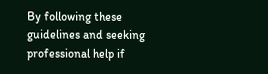By following these guidelines and seeking professional help if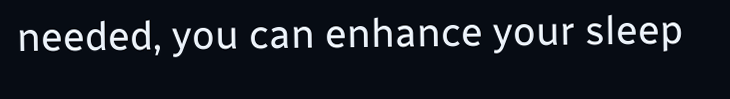needed, you can enhance your sleep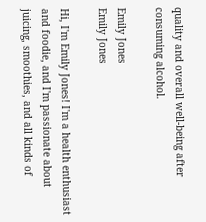quality and overall well-being after consuming alcohol.

Emily Jones
Emily Jones

Hi, I'm Emily Jones! I'm a health enthusiast and foodie, and I'm passionate about juicing, smoothies, and all kinds of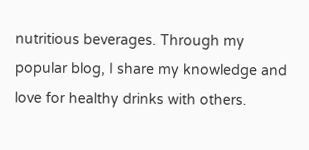nutritious beverages. Through my popular blog, I share my knowledge and love for healthy drinks with others.